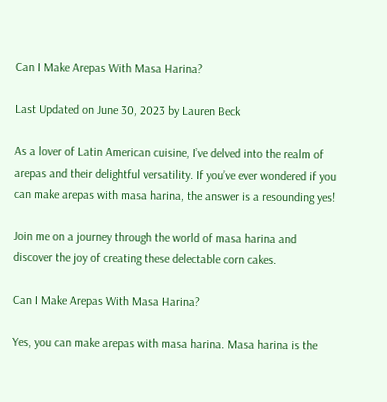Can I Make Arepas With Masa Harina?

Last Updated on June 30, 2023 by Lauren Beck

As a lover of Latin American cuisine, I’ve delved into the realm of arepas and their delightful versatility. If you’ve ever wondered if you can make arepas with masa harina, the answer is a resounding yes!

Join me on a journey through the world of masa harina and discover the joy of creating these delectable corn cakes.

Can I Make Arepas With Masa Harina?

Yes, you can make arepas with masa harina. Masa harina is the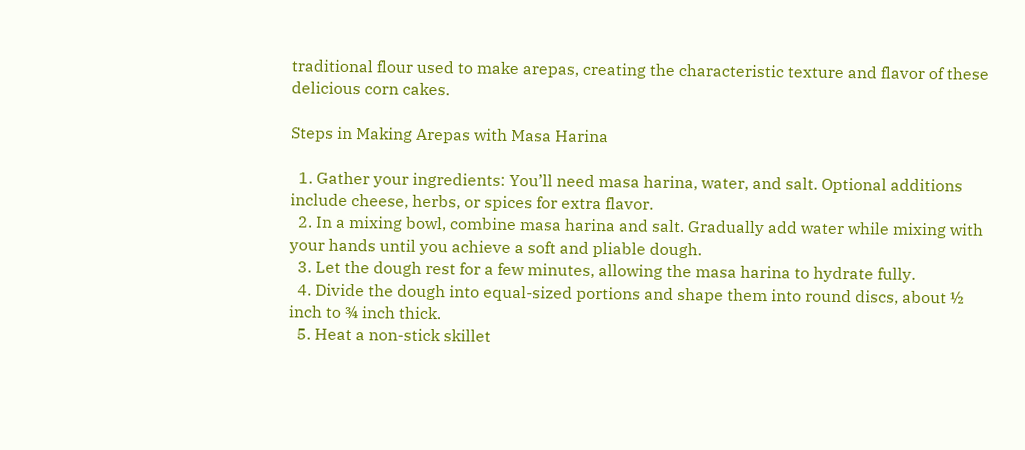traditional flour used to make arepas, creating the characteristic texture and flavor of these delicious corn cakes.

Steps in Making Arepas with Masa Harina

  1. Gather your ingredients: You’ll need masa harina, water, and salt. Optional additions include cheese, herbs, or spices for extra flavor.
  2. In a mixing bowl, combine masa harina and salt. Gradually add water while mixing with your hands until you achieve a soft and pliable dough.
  3. Let the dough rest for a few minutes, allowing the masa harina to hydrate fully.
  4. Divide the dough into equal-sized portions and shape them into round discs, about ½ inch to ¾ inch thick.
  5. Heat a non-stick skillet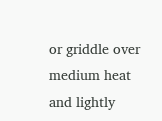or griddle over medium heat and lightly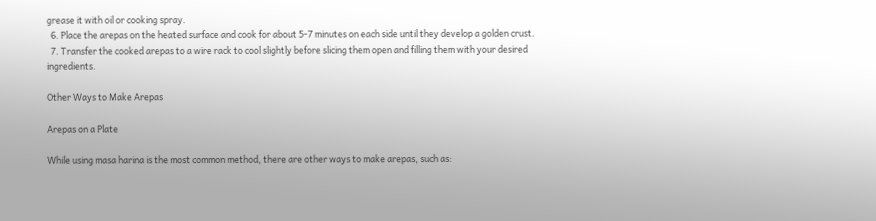grease it with oil or cooking spray.
  6. Place the arepas on the heated surface and cook for about 5-7 minutes on each side until they develop a golden crust.
  7. Transfer the cooked arepas to a wire rack to cool slightly before slicing them open and filling them with your desired ingredients.

Other Ways to Make Arepas

Arepas on a Plate

While using masa harina is the most common method, there are other ways to make arepas, such as: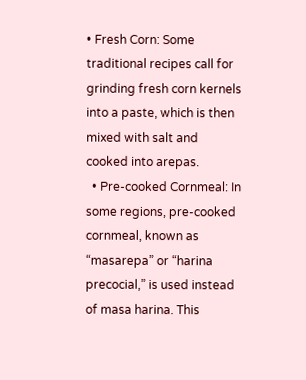• Fresh Corn: Some traditional recipes call for grinding fresh corn kernels into a paste, which is then mixed with salt and cooked into arepas.
  • Pre-cooked Cornmeal: In some regions, pre-cooked cornmeal, known as “masarepa” or “harina precocial,” is used instead of masa harina. This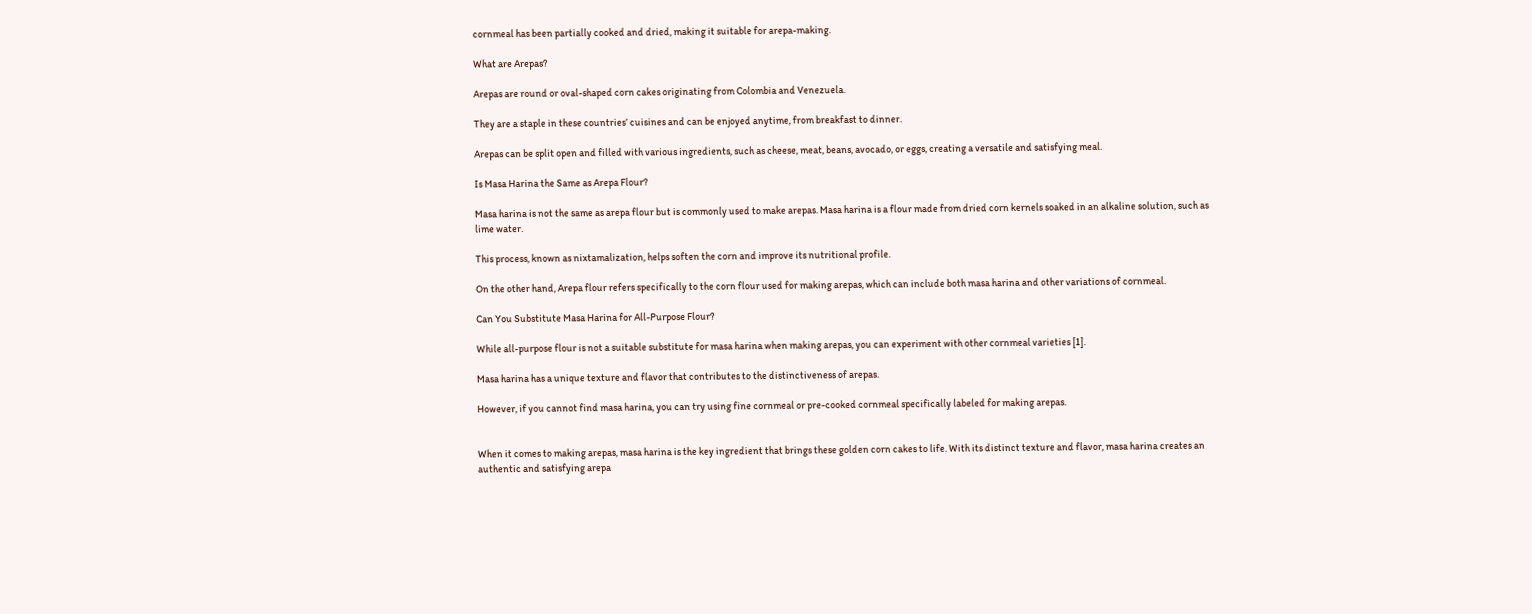cornmeal has been partially cooked and dried, making it suitable for arepa-making.

What are Arepas?

Arepas are round or oval-shaped corn cakes originating from Colombia and Venezuela.

They are a staple in these countries’ cuisines and can be enjoyed anytime, from breakfast to dinner.

Arepas can be split open and filled with various ingredients, such as cheese, meat, beans, avocado, or eggs, creating a versatile and satisfying meal.

Is Masa Harina the Same as Arepa Flour?

Masa harina is not the same as arepa flour but is commonly used to make arepas. Masa harina is a flour made from dried corn kernels soaked in an alkaline solution, such as lime water.

This process, known as nixtamalization, helps soften the corn and improve its nutritional profile.

On the other hand, Arepa flour refers specifically to the corn flour used for making arepas, which can include both masa harina and other variations of cornmeal.

Can You Substitute Masa Harina for All-Purpose Flour?

While all-purpose flour is not a suitable substitute for masa harina when making arepas, you can experiment with other cornmeal varieties [1].

Masa harina has a unique texture and flavor that contributes to the distinctiveness of arepas.

However, if you cannot find masa harina, you can try using fine cornmeal or pre-cooked cornmeal specifically labeled for making arepas.


When it comes to making arepas, masa harina is the key ingredient that brings these golden corn cakes to life. With its distinct texture and flavor, masa harina creates an authentic and satisfying arepa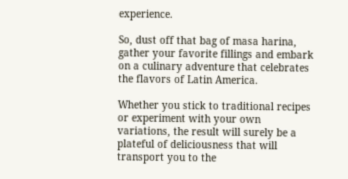experience.

So, dust off that bag of masa harina, gather your favorite fillings and embark on a culinary adventure that celebrates the flavors of Latin America.

Whether you stick to traditional recipes or experiment with your own variations, the result will surely be a plateful of deliciousness that will transport you to the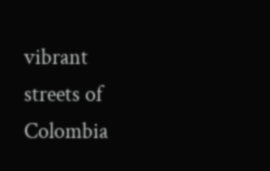vibrant streets of Colombia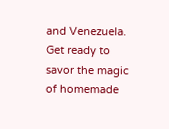and Venezuela. Get ready to savor the magic of homemade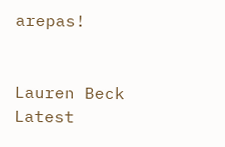arepas!


Lauren Beck
Latest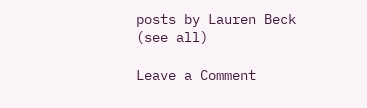posts by Lauren Beck (see all)

Leave a Comment